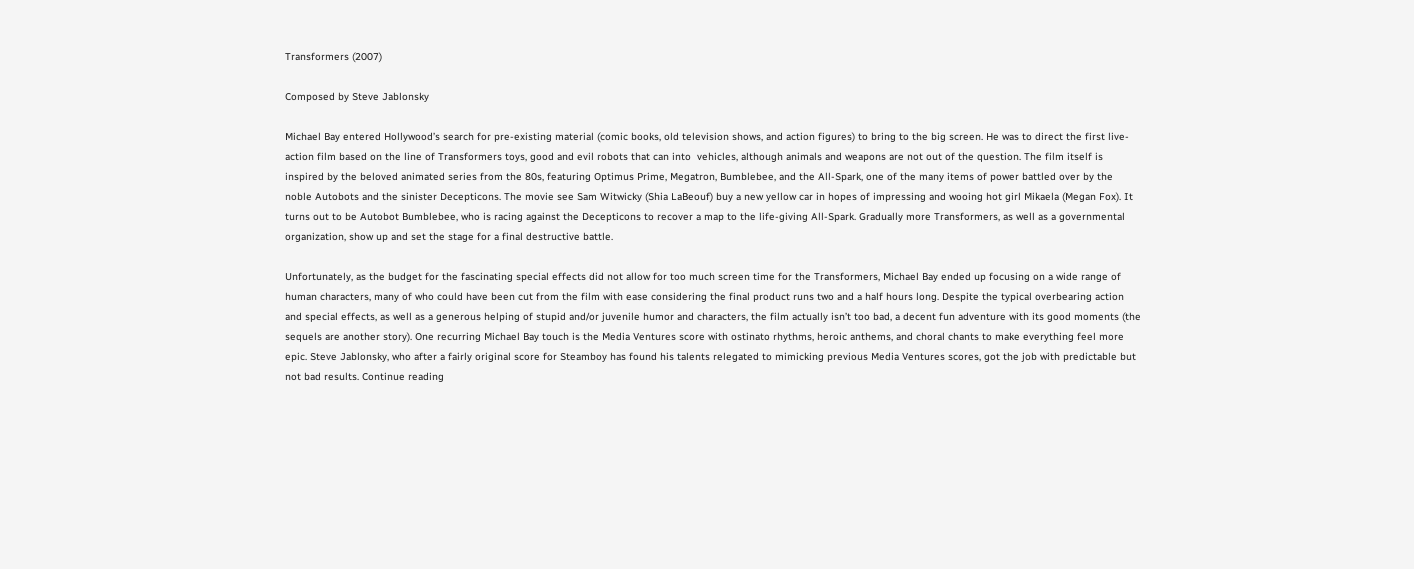Transformers (2007)

Composed by Steve Jablonsky

Michael Bay entered Hollywood’s search for pre-existing material (comic books, old television shows, and action figures) to bring to the big screen. He was to direct the first live-action film based on the line of Transformers toys, good and evil robots that can into  vehicles, although animals and weapons are not out of the question. The film itself is inspired by the beloved animated series from the 80s, featuring Optimus Prime, Megatron, Bumblebee, and the All-Spark, one of the many items of power battled over by the noble Autobots and the sinister Decepticons. The movie see Sam Witwicky (Shia LaBeouf) buy a new yellow car in hopes of impressing and wooing hot girl Mikaela (Megan Fox). It turns out to be Autobot Bumblebee, who is racing against the Decepticons to recover a map to the life-giving All-Spark. Gradually more Transformers, as well as a governmental organization, show up and set the stage for a final destructive battle.

Unfortunately, as the budget for the fascinating special effects did not allow for too much screen time for the Transformers, Michael Bay ended up focusing on a wide range of human characters, many of who could have been cut from the film with ease considering the final product runs two and a half hours long. Despite the typical overbearing action and special effects, as well as a generous helping of stupid and/or juvenile humor and characters, the film actually isn’t too bad, a decent fun adventure with its good moments (the sequels are another story). One recurring Michael Bay touch is the Media Ventures score with ostinato rhythms, heroic anthems, and choral chants to make everything feel more epic. Steve Jablonsky, who after a fairly original score for Steamboy has found his talents relegated to mimicking previous Media Ventures scores, got the job with predictable but not bad results. Continue reading